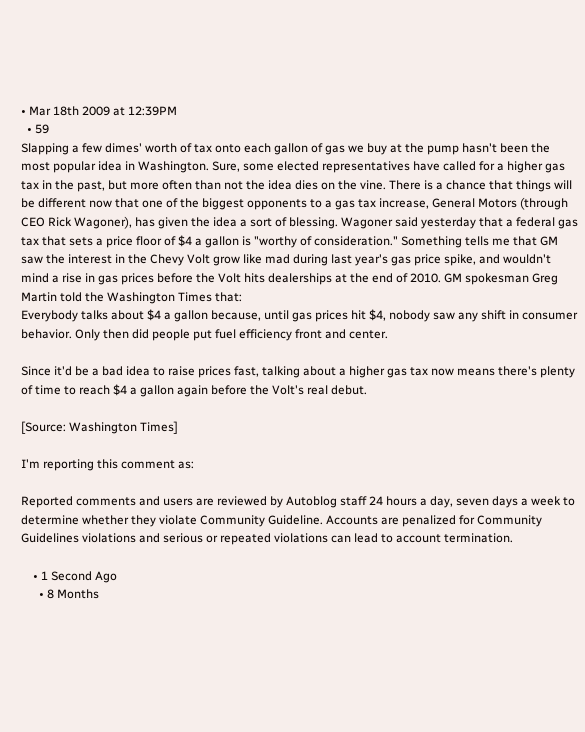• Mar 18th 2009 at 12:39PM
  • 59
Slapping a few dimes' worth of tax onto each gallon of gas we buy at the pump hasn't been the most popular idea in Washington. Sure, some elected representatives have called for a higher gas tax in the past, but more often than not the idea dies on the vine. There is a chance that things will be different now that one of the biggest opponents to a gas tax increase, General Motors (through CEO Rick Wagoner), has given the idea a sort of blessing. Wagoner said yesterday that a federal gas tax that sets a price floor of $4 a gallon is "worthy of consideration." Something tells me that GM saw the interest in the Chevy Volt grow like mad during last year's gas price spike, and wouldn't mind a rise in gas prices before the Volt hits dealerships at the end of 2010. GM spokesman Greg Martin told the Washington Times that:
Everybody talks about $4 a gallon because, until gas prices hit $4, nobody saw any shift in consumer behavior. Only then did people put fuel efficiency front and center.

Since it'd be a bad idea to raise prices fast, talking about a higher gas tax now means there's plenty of time to reach $4 a gallon again before the Volt's real debut.

[Source: Washington Times]

I'm reporting this comment as:

Reported comments and users are reviewed by Autoblog staff 24 hours a day, seven days a week to determine whether they violate Community Guideline. Accounts are penalized for Community Guidelines violations and serious or repeated violations can lead to account termination.

    • 1 Second Ago
      • 8 Months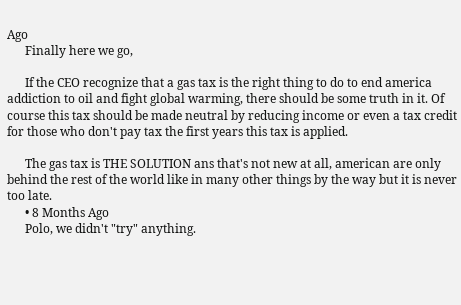Ago
      Finally here we go,

      If the CEO recognize that a gas tax is the right thing to do to end america addiction to oil and fight global warming, there should be some truth in it. Of course this tax should be made neutral by reducing income or even a tax credit for those who don't pay tax the first years this tax is applied.

      The gas tax is THE SOLUTION ans that's not new at all, american are only behind the rest of the world like in many other things by the way but it is never too late.
      • 8 Months Ago
      Polo, we didn't "try" anything.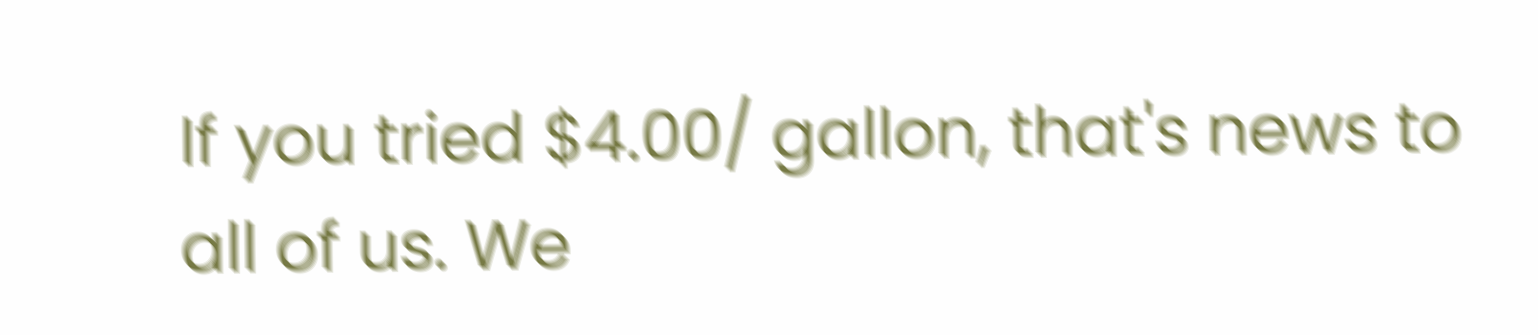If you tried $4.00/ gallon, that's news to all of us. We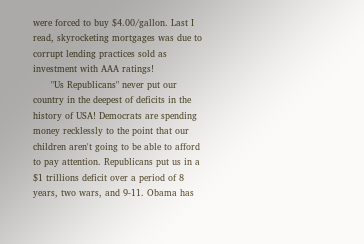were forced to buy $4.00/gallon. Last I read, skyrocketing mortgages was due to corrupt lending practices sold as investment with AAA ratings!
      "Us Republicans" never put our country in the deepest of deficits in the history of USA! Democrats are spending money recklessly to the point that our children aren't going to be able to afford to pay attention. Republicans put us in a $1 trillions deficit over a period of 8 years, two wars, and 9-11. Obama has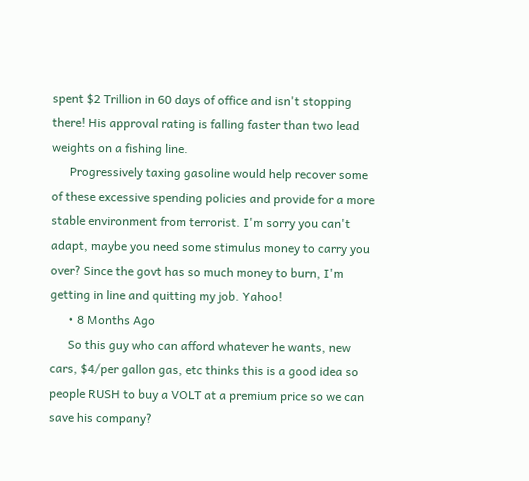spent $2 Trillion in 60 days of office and isn't stopping there! His approval rating is falling faster than two lead weights on a fishing line.
      Progressively taxing gasoline would help recover some of these excessive spending policies and provide for a more stable environment from terrorist. I'm sorry you can't adapt, maybe you need some stimulus money to carry you over? Since the govt has so much money to burn, I'm getting in line and quitting my job. Yahoo!
      • 8 Months Ago
      So this guy who can afford whatever he wants, new cars, $4/per gallon gas, etc thinks this is a good idea so people RUSH to buy a VOLT at a premium price so we can save his company?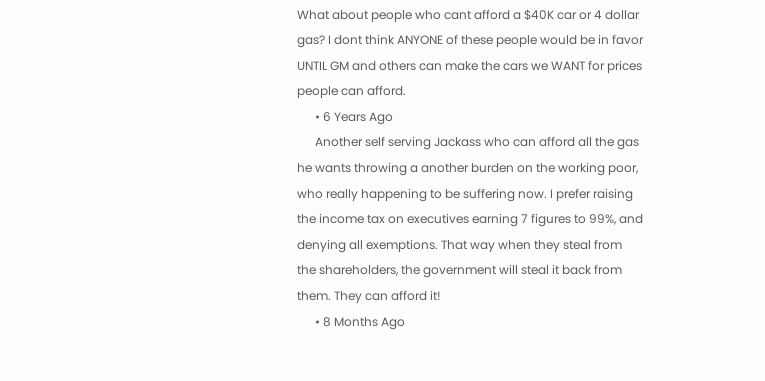What about people who cant afford a $40K car or 4 dollar gas? I dont think ANYONE of these people would be in favor UNTIL GM and others can make the cars we WANT for prices people can afford.
      • 6 Years Ago
      Another self serving Jackass who can afford all the gas he wants throwing a another burden on the working poor, who really happening to be suffering now. I prefer raising the income tax on executives earning 7 figures to 99%, and denying all exemptions. That way when they steal from the shareholders, the government will steal it back from them. They can afford it!
      • 8 Months Ago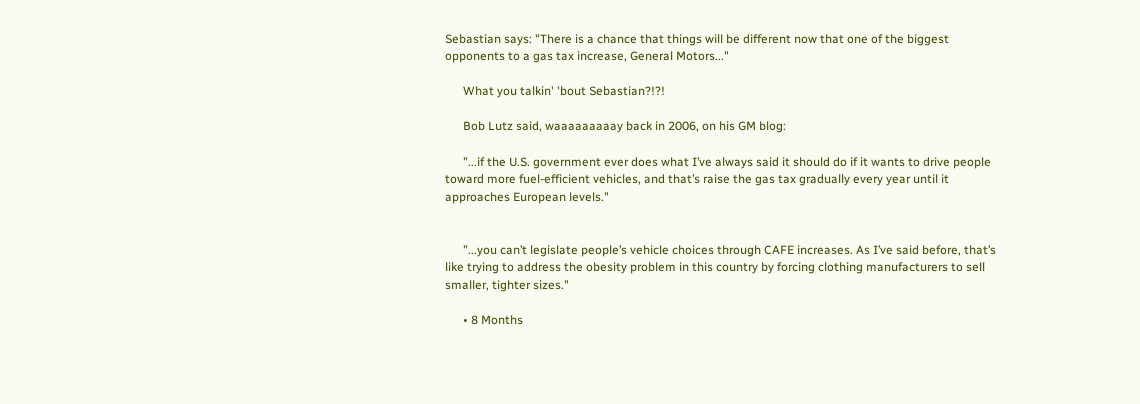Sebastian says: "There is a chance that things will be different now that one of the biggest opponents to a gas tax increase, General Motors..."

      What you talkin' 'bout Sebastian?!?!

      Bob Lutz said, waaaaaaaaay back in 2006, on his GM blog:

      "...if the U.S. government ever does what I’ve always said it should do if it wants to drive people toward more fuel-efficient vehicles, and that’s raise the gas tax gradually every year until it approaches European levels."


      "...you can’t legislate people’s vehicle choices through CAFE increases. As I’ve said before, that’s like trying to address the obesity problem in this country by forcing clothing manufacturers to sell smaller, tighter sizes."

      • 8 Months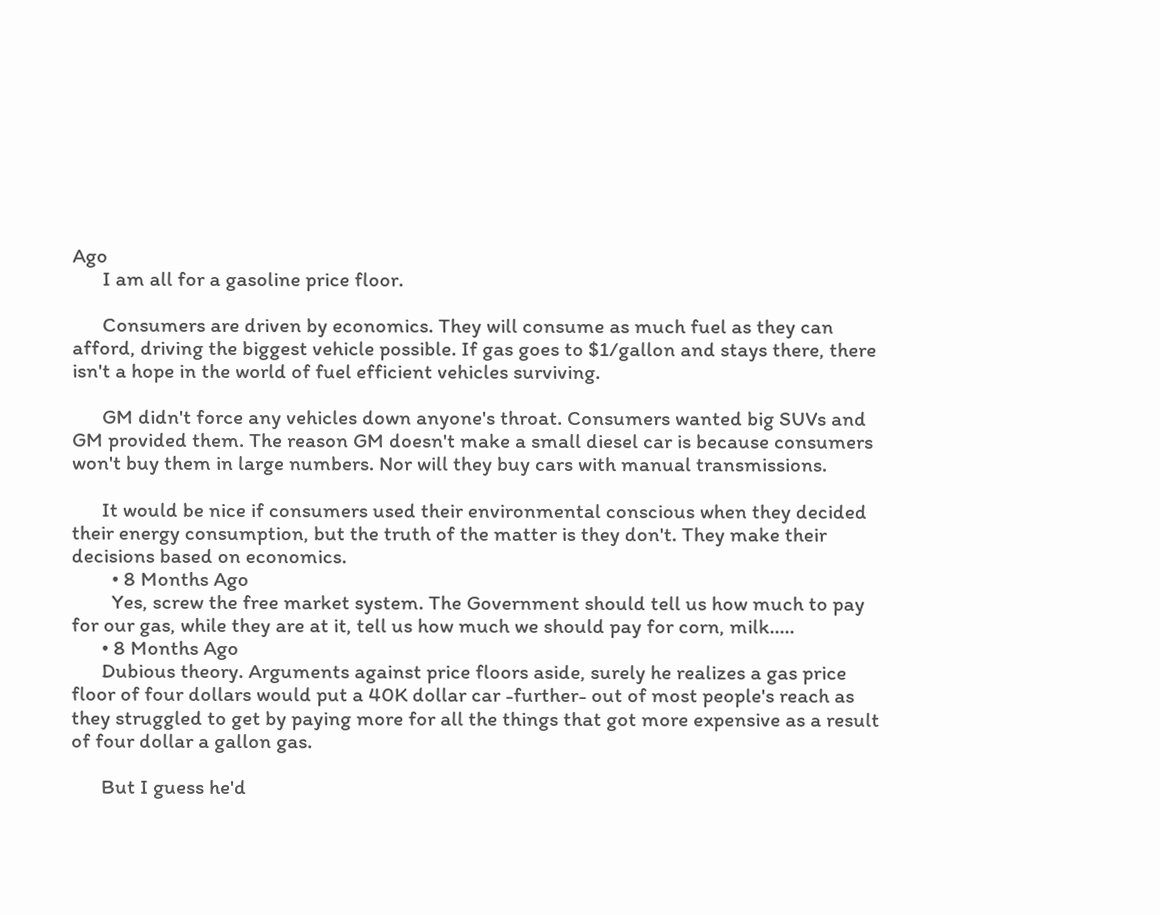Ago
      I am all for a gasoline price floor.

      Consumers are driven by economics. They will consume as much fuel as they can afford, driving the biggest vehicle possible. If gas goes to $1/gallon and stays there, there isn't a hope in the world of fuel efficient vehicles surviving.

      GM didn't force any vehicles down anyone's throat. Consumers wanted big SUVs and GM provided them. The reason GM doesn't make a small diesel car is because consumers won't buy them in large numbers. Nor will they buy cars with manual transmissions.

      It would be nice if consumers used their environmental conscious when they decided their energy consumption, but the truth of the matter is they don't. They make their decisions based on economics.
        • 8 Months Ago
        Yes, screw the free market system. The Government should tell us how much to pay for our gas, while they are at it, tell us how much we should pay for corn, milk.....
      • 8 Months Ago
      Dubious theory. Arguments against price floors aside, surely he realizes a gas price floor of four dollars would put a 40K dollar car -further- out of most people's reach as they struggled to get by paying more for all the things that got more expensive as a result of four dollar a gallon gas.

      But I guess he'd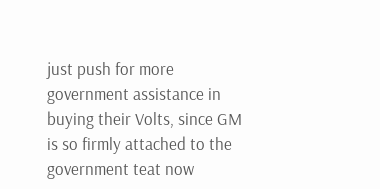just push for more government assistance in buying their Volts, since GM is so firmly attached to the government teat now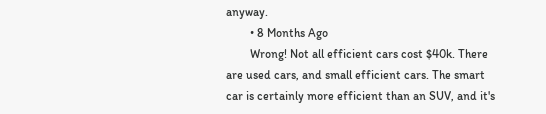anyway.
        • 8 Months Ago
        Wrong! Not all efficient cars cost $40k. There are used cars, and small efficient cars. The smart car is certainly more efficient than an SUV, and it's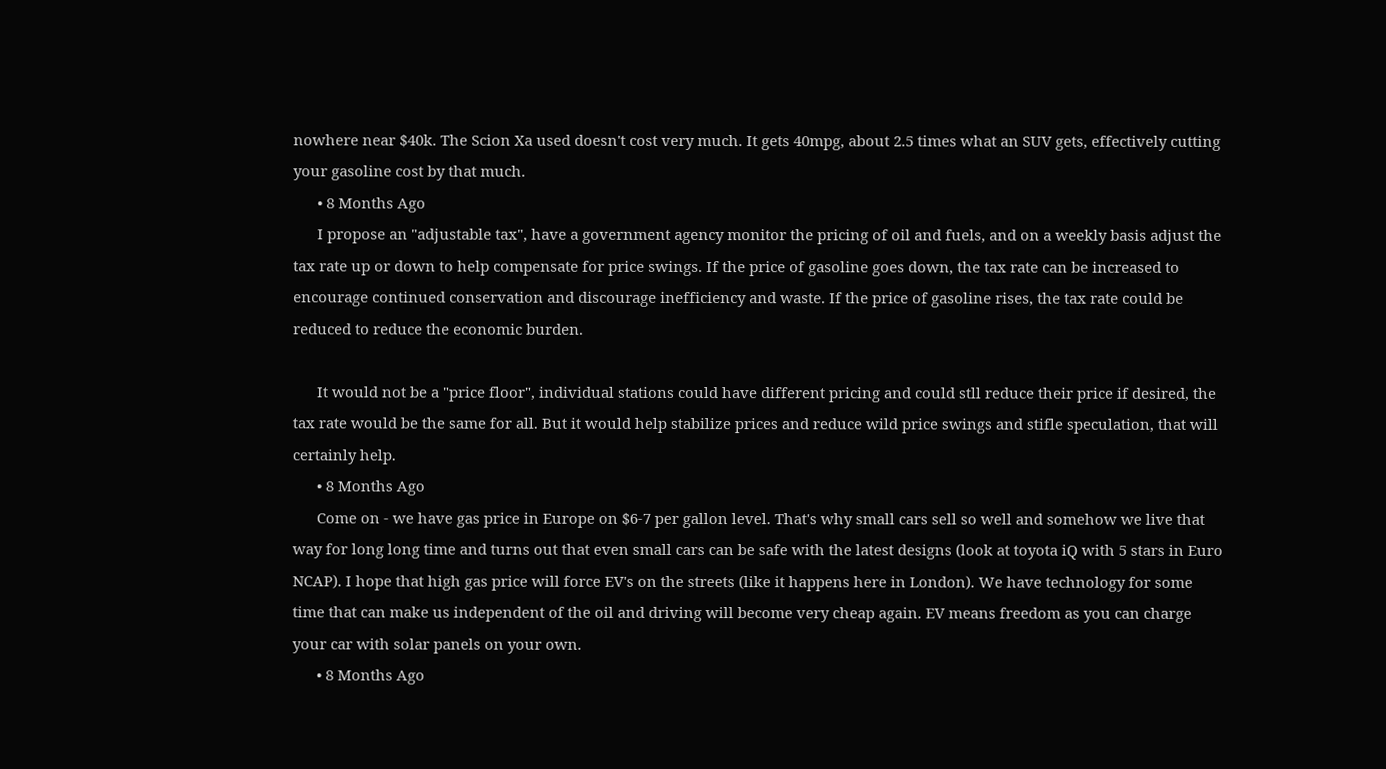nowhere near $40k. The Scion Xa used doesn't cost very much. It gets 40mpg, about 2.5 times what an SUV gets, effectively cutting your gasoline cost by that much.
      • 8 Months Ago
      I propose an "adjustable tax", have a government agency monitor the pricing of oil and fuels, and on a weekly basis adjust the tax rate up or down to help compensate for price swings. If the price of gasoline goes down, the tax rate can be increased to encourage continued conservation and discourage inefficiency and waste. If the price of gasoline rises, the tax rate could be reduced to reduce the economic burden.

      It would not be a "price floor", individual stations could have different pricing and could stll reduce their price if desired, the tax rate would be the same for all. But it would help stabilize prices and reduce wild price swings and stifle speculation, that will certainly help.
      • 8 Months Ago
      Come on - we have gas price in Europe on $6-7 per gallon level. That's why small cars sell so well and somehow we live that way for long long time and turns out that even small cars can be safe with the latest designs (look at toyota iQ with 5 stars in Euro NCAP). I hope that high gas price will force EV's on the streets (like it happens here in London). We have technology for some time that can make us independent of the oil and driving will become very cheap again. EV means freedom as you can charge your car with solar panels on your own.
      • 8 Months Ago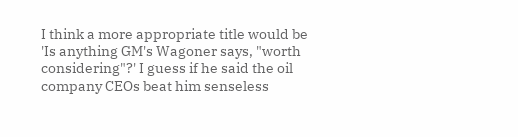I think a more appropriate title would be 'Is anything GM's Wagoner says, "worth considering"?' I guess if he said the oil company CEOs beat him senseless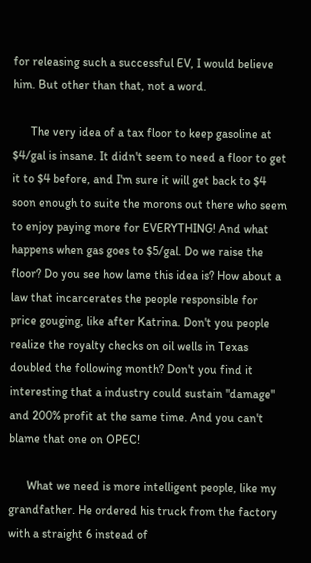for releasing such a successful EV, I would believe him. But other than that, not a word.

      The very idea of a tax floor to keep gasoline at $4/gal is insane. It didn't seem to need a floor to get it to $4 before, and I'm sure it will get back to $4 soon enough to suite the morons out there who seem to enjoy paying more for EVERYTHING! And what happens when gas goes to $5/gal. Do we raise the floor? Do you see how lame this idea is? How about a law that incarcerates the people responsible for price gouging, like after Katrina. Don't you people realize the royalty checks on oil wells in Texas doubled the following month? Don't you find it interesting that a industry could sustain "damage" and 200% profit at the same time. And you can't blame that one on OPEC!

      What we need is more intelligent people, like my grandfather. He ordered his truck from the factory with a straight 6 instead of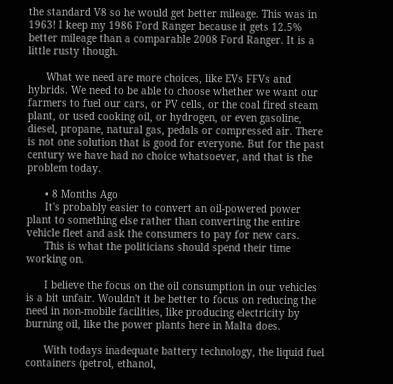the standard V8 so he would get better mileage. This was in 1963! I keep my 1986 Ford Ranger because it gets 12.5% better mileage than a comparable 2008 Ford Ranger. It is a little rusty though.

      What we need are more choices, like EVs FFVs and hybrids. We need to be able to choose whether we want our farmers to fuel our cars, or PV cells, or the coal fired steam plant, or used cooking oil, or hydrogen, or even gasoline, diesel, propane, natural gas, pedals or compressed air. There is not one solution that is good for everyone. But for the past century we have had no choice whatsoever, and that is the problem today.

      • 8 Months Ago
      It's probably easier to convert an oil-powered power plant to something else rather than converting the entire vehicle fleet and ask the consumers to pay for new cars.
      This is what the politicians should spend their time working on.

      I believe the focus on the oil consumption in our vehicles is a bit unfair. Wouldn't it be better to focus on reducing the need in non-mobile facilities, like producing electricity by burning oil, like the power plants here in Malta does.

      With todays inadequate battery technology, the liquid fuel containers (petrol, ethanol,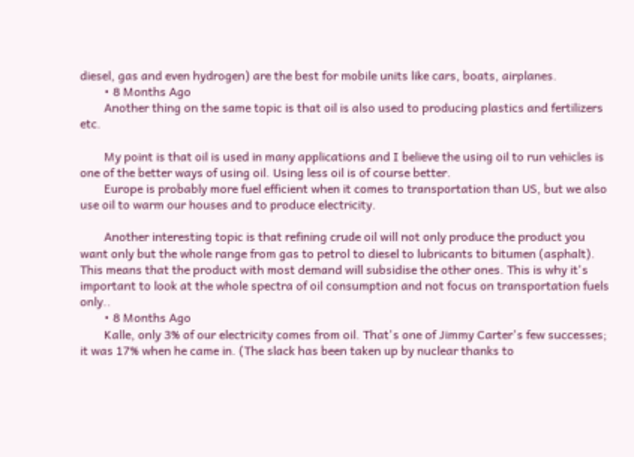diesel, gas and even hydrogen) are the best for mobile units like cars, boats, airplanes.
        • 8 Months Ago
        Another thing on the same topic is that oil is also used to producing plastics and fertilizers etc.

        My point is that oil is used in many applications and I believe the using oil to run vehicles is one of the better ways of using oil. Using less oil is of course better.
        Europe is probably more fuel efficient when it comes to transportation than US, but we also use oil to warm our houses and to produce electricity.

        Another interesting topic is that refining crude oil will not only produce the product you want only but the whole range from gas to petrol to diesel to lubricants to bitumen (asphalt). This means that the product with most demand will subsidise the other ones. This is why it's important to look at the whole spectra of oil consumption and not focus on transportation fuels only..
        • 8 Months Ago
        Kalle, only 3% of our electricity comes from oil. That's one of Jimmy Carter's few successes; it was 17% when he came in. (The slack has been taken up by nuclear thanks to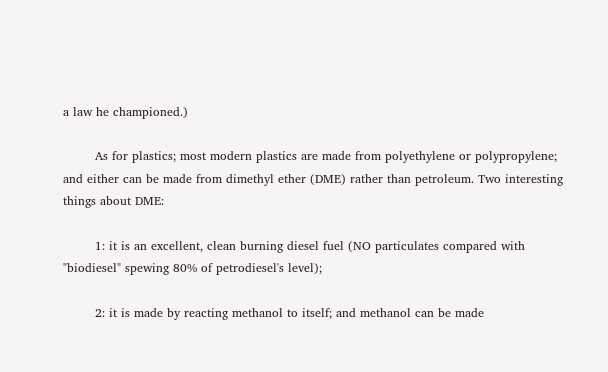a law he championed.)

        As for plastics; most modern plastics are made from polyethylene or polypropylene; and either can be made from dimethyl ether (DME) rather than petroleum. Two interesting things about DME:

        1: it is an excellent, clean burning diesel fuel (NO particulates compared with "biodiesel" spewing 80% of petrodiesel's level);

        2: it is made by reacting methanol to itself; and methanol can be made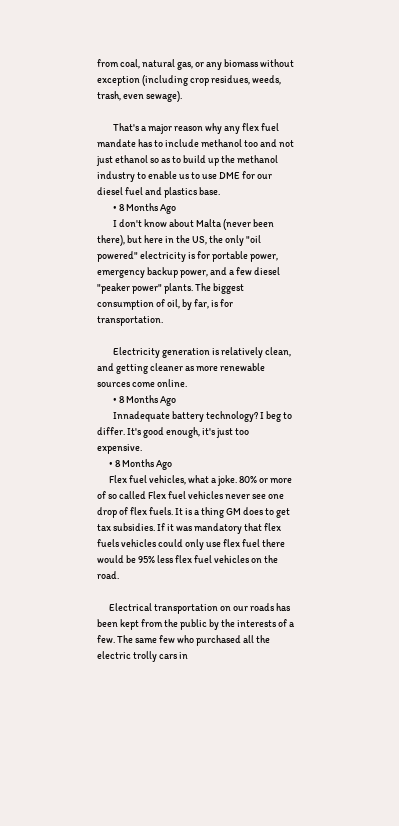from coal, natural gas, or any biomass without exception (including crop residues, weeds, trash, even sewage).

        That's a major reason why any flex fuel mandate has to include methanol too and not just ethanol so as to build up the methanol industry to enable us to use DME for our diesel fuel and plastics base.
        • 8 Months Ago
        I don't know about Malta (never been there), but here in the US, the only "oil powered" electricity is for portable power, emergency backup power, and a few diesel "peaker power" plants. The biggest consumption of oil, by far, is for transportation.

        Electricity generation is relatively clean, and getting cleaner as more renewable sources come online.
        • 8 Months Ago
        Innadequate battery technology? I beg to differ. It's good enough, it's just too expensive.
      • 8 Months Ago
      Flex fuel vehicles, what a joke. 80% or more of so called Flex fuel vehicles never see one drop of flex fuels. It is a thing GM does to get tax subsidies. If it was mandatory that flex fuels vehicles could only use flex fuel there would be 95% less flex fuel vehicles on the road.

      Electrical transportation on our roads has been kept from the public by the interests of a few. The same few who purchased all the electric trolly cars in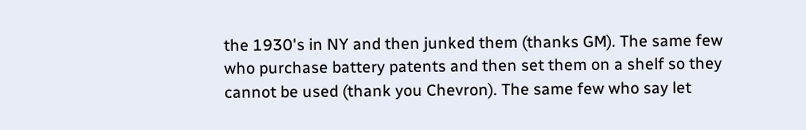the 1930's in NY and then junked them (thanks GM). The same few who purchase battery patents and then set them on a shelf so they cannot be used (thank you Chevron). The same few who say let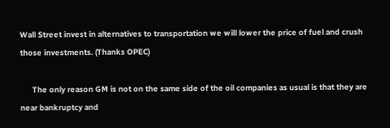Wall Street invest in alternatives to transportation we will lower the price of fuel and crush those investments. (Thanks OPEC)

      The only reason GM is not on the same side of the oil companies as usual is that they are near bankruptcy and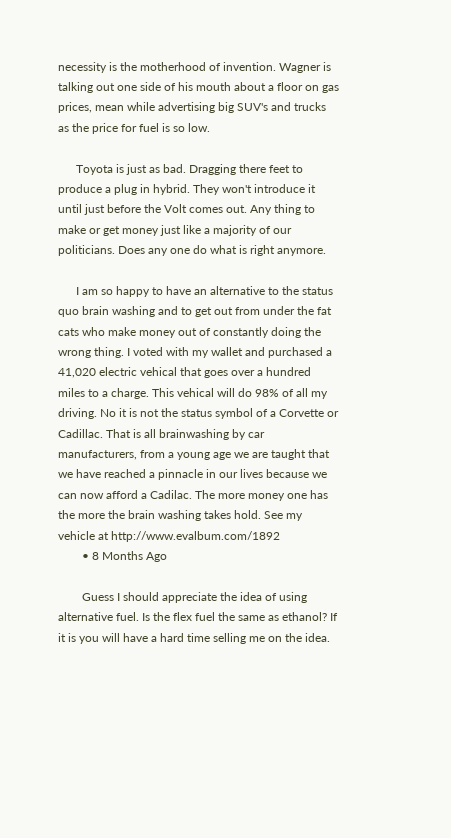necessity is the motherhood of invention. Wagner is talking out one side of his mouth about a floor on gas prices, mean while advertising big SUV's and trucks as the price for fuel is so low.

      Toyota is just as bad. Dragging there feet to produce a plug in hybrid. They won't introduce it until just before the Volt comes out. Any thing to make or get money just like a majority of our politicians. Does any one do what is right anymore.

      I am so happy to have an alternative to the status quo brain washing and to get out from under the fat cats who make money out of constantly doing the wrong thing. I voted with my wallet and purchased a 41,020 electric vehical that goes over a hundred miles to a charge. This vehical will do 98% of all my driving. No it is not the status symbol of a Corvette or Cadillac. That is all brainwashing by car manufacturers, from a young age we are taught that we have reached a pinnacle in our lives because we can now afford a Cadilac. The more money one has the more the brain washing takes hold. See my vehicle at http://www.evalbum.com/1892
        • 8 Months Ago

        Guess I should appreciate the idea of using alternative fuel. Is the flex fuel the same as ethanol? If it is you will have a hard time selling me on the idea.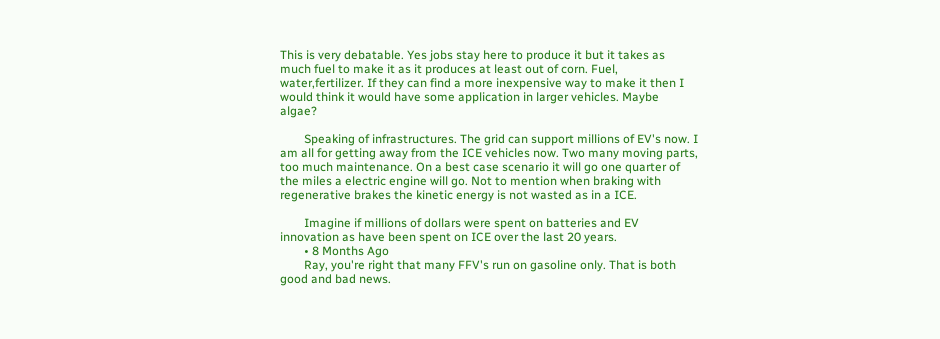This is very debatable. Yes jobs stay here to produce it but it takes as much fuel to make it as it produces at least out of corn. Fuel, water,fertilizer. If they can find a more inexpensive way to make it then I would think it would have some application in larger vehicles. Maybe algae?

        Speaking of infrastructures. The grid can support millions of EV's now. I am all for getting away from the ICE vehicles now. Two many moving parts, too much maintenance. On a best case scenario it will go one quarter of the miles a electric engine will go. Not to mention when braking with regenerative brakes the kinetic energy is not wasted as in a ICE.

        Imagine if millions of dollars were spent on batteries and EV innovation as have been spent on ICE over the last 20 years.
        • 8 Months Ago
        Ray, you're right that many FFV's run on gasoline only. That is both good and bad news.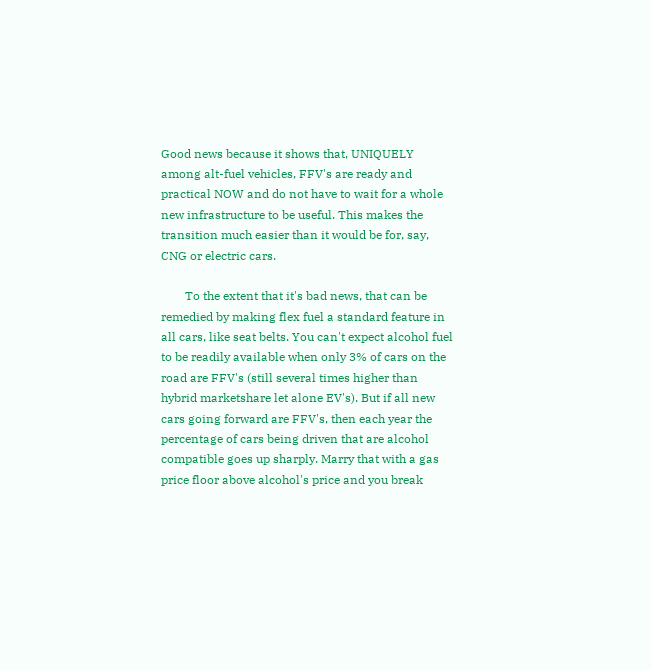Good news because it shows that, UNIQUELY among alt-fuel vehicles, FFV's are ready and practical NOW and do not have to wait for a whole new infrastructure to be useful. This makes the transition much easier than it would be for, say, CNG or electric cars.

        To the extent that it's bad news, that can be remedied by making flex fuel a standard feature in all cars, like seat belts. You can't expect alcohol fuel to be readily available when only 3% of cars on the road are FFV's (still several times higher than hybrid marketshare let alone EV's). But if all new cars going forward are FFV's, then each year the percentage of cars being driven that are alcohol compatible goes up sharply. Marry that with a gas price floor above alcohol's price and you break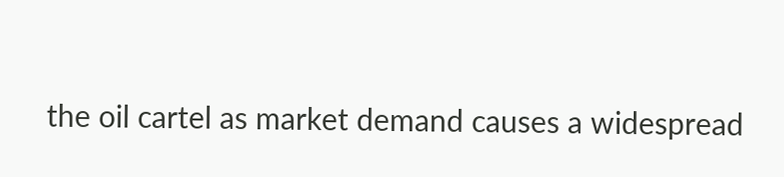the oil cartel as market demand causes a widespread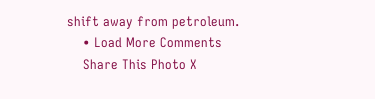shift away from petroleum.
    • Load More Comments
    Share This Photo X